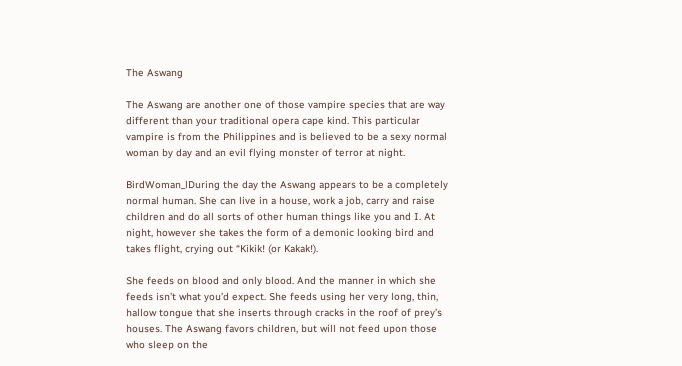The Aswang

The Aswang are another one of those vampire species that are way different than your traditional opera cape kind. This particular vampire is from the Philippines and is believed to be a sexy normal woman by day and an evil flying monster of terror at night.

BirdWoman_lDuring the day the Aswang appears to be a completely normal human. She can live in a house, work a job, carry and raise children and do all sorts of other human things like you and I. At night, however she takes the form of a demonic looking bird and takes flight, crying out “Kikik! (or Kakak!).

She feeds on blood and only blood. And the manner in which she feeds isn’t what you’d expect. She feeds using her very long, thin, hallow tongue that she inserts through cracks in the roof of prey’s houses. The Aswang favors children, but will not feed upon those who sleep on the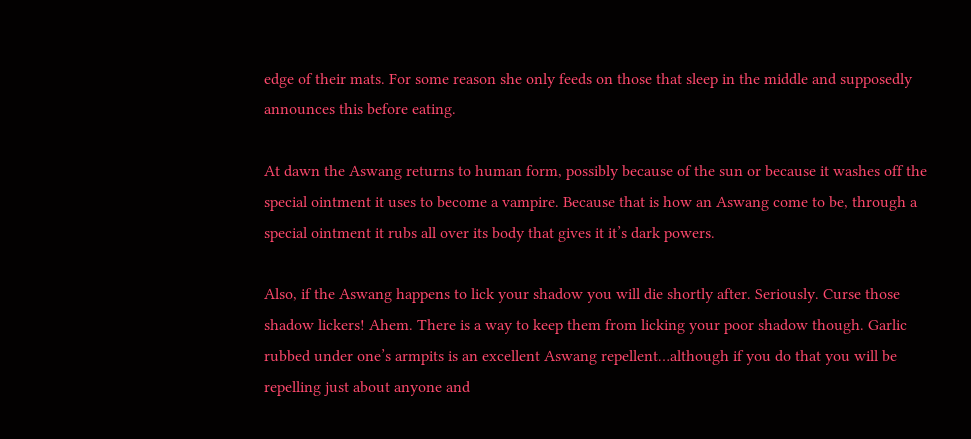edge of their mats. For some reason she only feeds on those that sleep in the middle and supposedly announces this before eating.

At dawn the Aswang returns to human form, possibly because of the sun or because it washes off the special ointment it uses to become a vampire. Because that is how an Aswang come to be, through a special ointment it rubs all over its body that gives it it’s dark powers.

Also, if the Aswang happens to lick your shadow you will die shortly after. Seriously. Curse those shadow lickers! Ahem. There is a way to keep them from licking your poor shadow though. Garlic rubbed under one’s armpits is an excellent Aswang repellent…although if you do that you will be repelling just about anyone and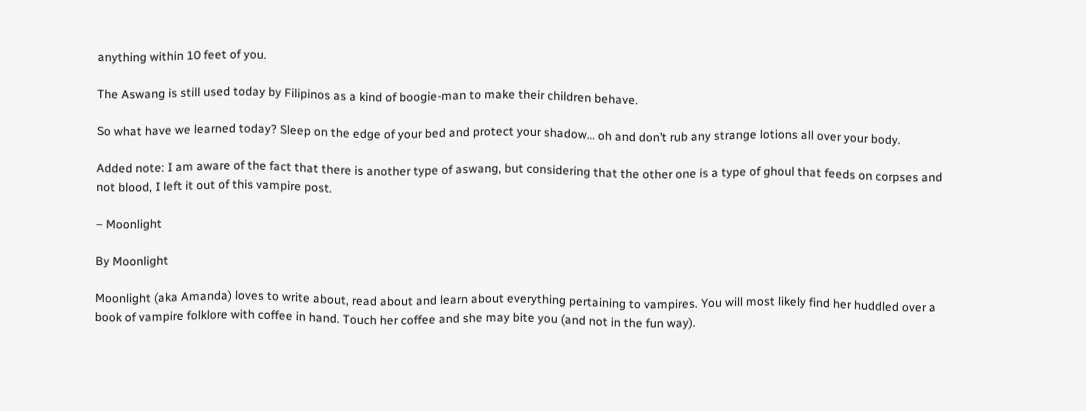anything within 10 feet of you.

The Aswang is still used today by Filipinos as a kind of boogie-man to make their children behave.

So what have we learned today? Sleep on the edge of your bed and protect your shadow… oh and don’t rub any strange lotions all over your body.

Added note: I am aware of the fact that there is another type of aswang, but considering that the other one is a type of ghoul that feeds on corpses and not blood, I left it out of this vampire post.

– Moonlight

By Moonlight

Moonlight (aka Amanda) loves to write about, read about and learn about everything pertaining to vampires. You will most likely find her huddled over a book of vampire folklore with coffee in hand. Touch her coffee and she may bite you (and not in the fun way).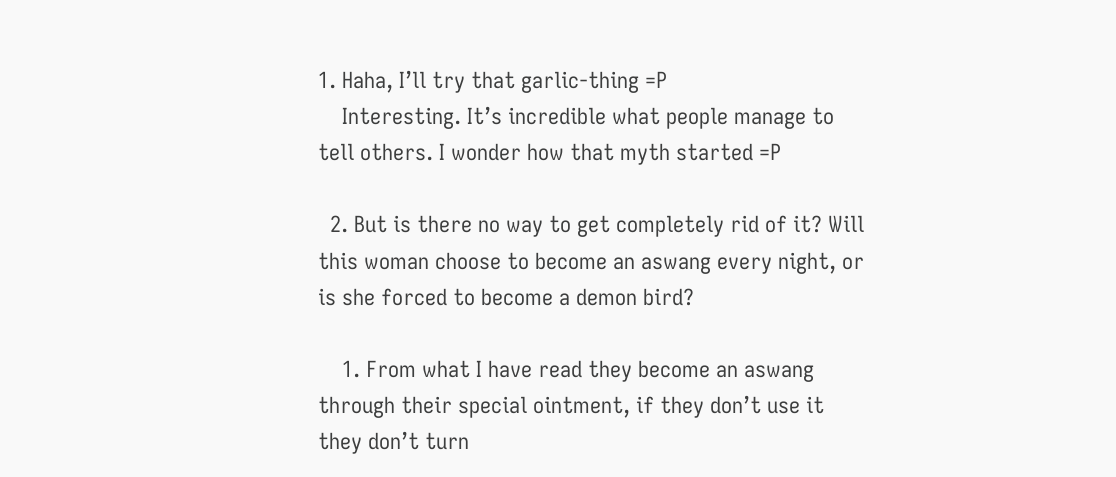1. Haha, I’ll try that garlic-thing =P
    Interesting. It’s incredible what people manage to tell others. I wonder how that myth started =P

  2. But is there no way to get completely rid of it? Will this woman choose to become an aswang every night, or is she forced to become a demon bird?

    1. From what I have read they become an aswang through their special ointment, if they don’t use it they don’t turn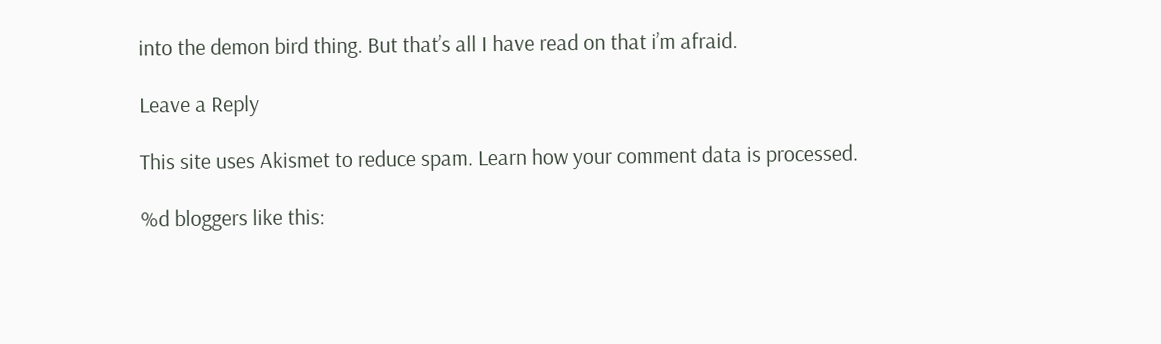into the demon bird thing. But that’s all I have read on that i’m afraid.

Leave a Reply

This site uses Akismet to reduce spam. Learn how your comment data is processed.

%d bloggers like this: